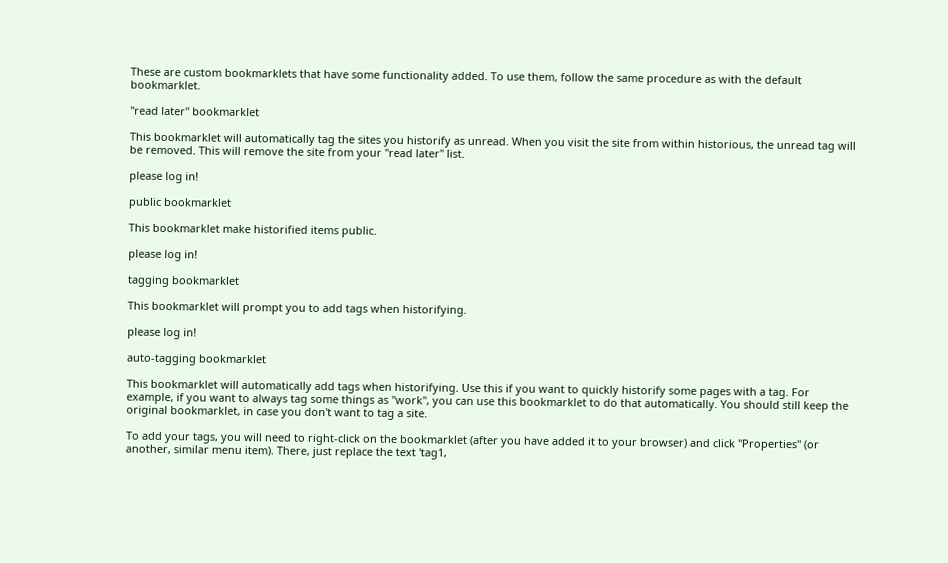These are custom bookmarklets that have some functionality added. To use them, follow the same procedure as with the default bookmarklet.

"read later" bookmarklet

This bookmarklet will automatically tag the sites you historify as unread. When you visit the site from within historious, the unread tag will be removed. This will remove the site from your "read later" list.

please log in!

public bookmarklet

This bookmarklet make historified items public.

please log in!

tagging bookmarklet

This bookmarklet will prompt you to add tags when historifying.

please log in!

auto-tagging bookmarklet

This bookmarklet will automatically add tags when historifying. Use this if you want to quickly historify some pages with a tag. For example, if you want to always tag some things as "work", you can use this bookmarklet to do that automatically. You should still keep the original bookmarklet, in case you don't want to tag a site.

To add your tags, you will need to right-click on the bookmarklet (after you have added it to your browser) and click "Properties" (or another, similar menu item). There, just replace the text 'tag1,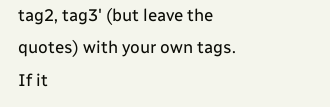tag2, tag3' (but leave the quotes) with your own tags. If it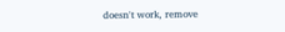doesn't work, remove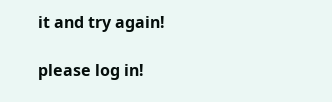it and try again!

please log in!